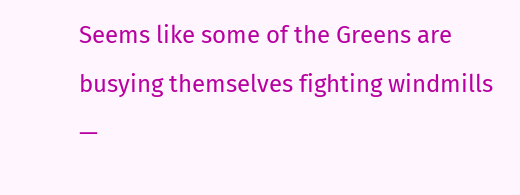Seems like some of the Greens are busying themselves fighting windmills —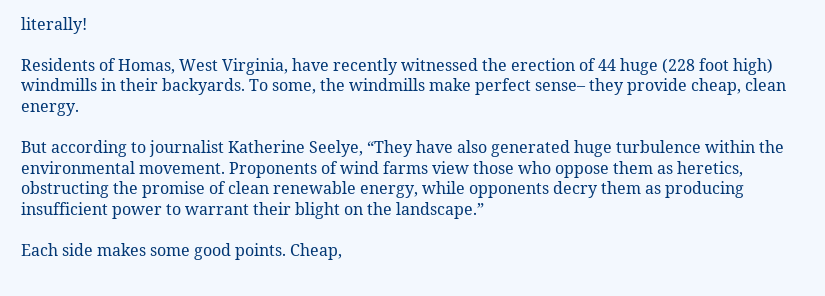literally!

Residents of Homas, West Virginia, have recently witnessed the erection of 44 huge (228 foot high) windmills in their backyards. To some, the windmills make perfect sense– they provide cheap, clean energy.

But according to journalist Katherine Seelye, “They have also generated huge turbulence within the environmental movement. Proponents of wind farms view those who oppose them as heretics, obstructing the promise of clean renewable energy, while opponents decry them as producing insufficient power to warrant their blight on the landscape.”

Each side makes some good points. Cheap,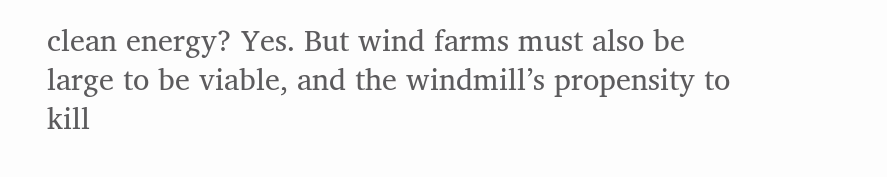clean energy? Yes. But wind farms must also be large to be viable, and the windmill’s propensity to kill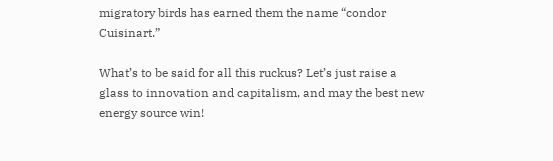migratory birds has earned them the name “condor Cuisinart.”

What’s to be said for all this ruckus? Let’s just raise a glass to innovation and capitalism, and may the best new energy source win!